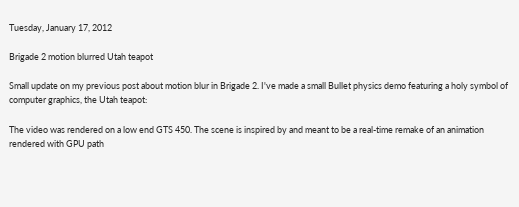Tuesday, January 17, 2012

Brigade 2 motion blurred Utah teapot

Small update on my previous post about motion blur in Brigade 2. I've made a small Bullet physics demo featuring a holy symbol of computer graphics, the Utah teapot:

The video was rendered on a low end GTS 450. The scene is inspired by and meant to be a real-time remake of an animation rendered with GPU path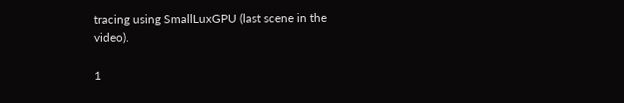tracing using SmallLuxGPU (last scene in the video).

1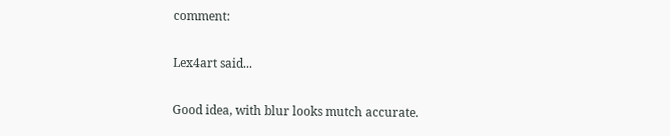comment:

Lex4art said...

Good idea, with blur looks mutch accurate.